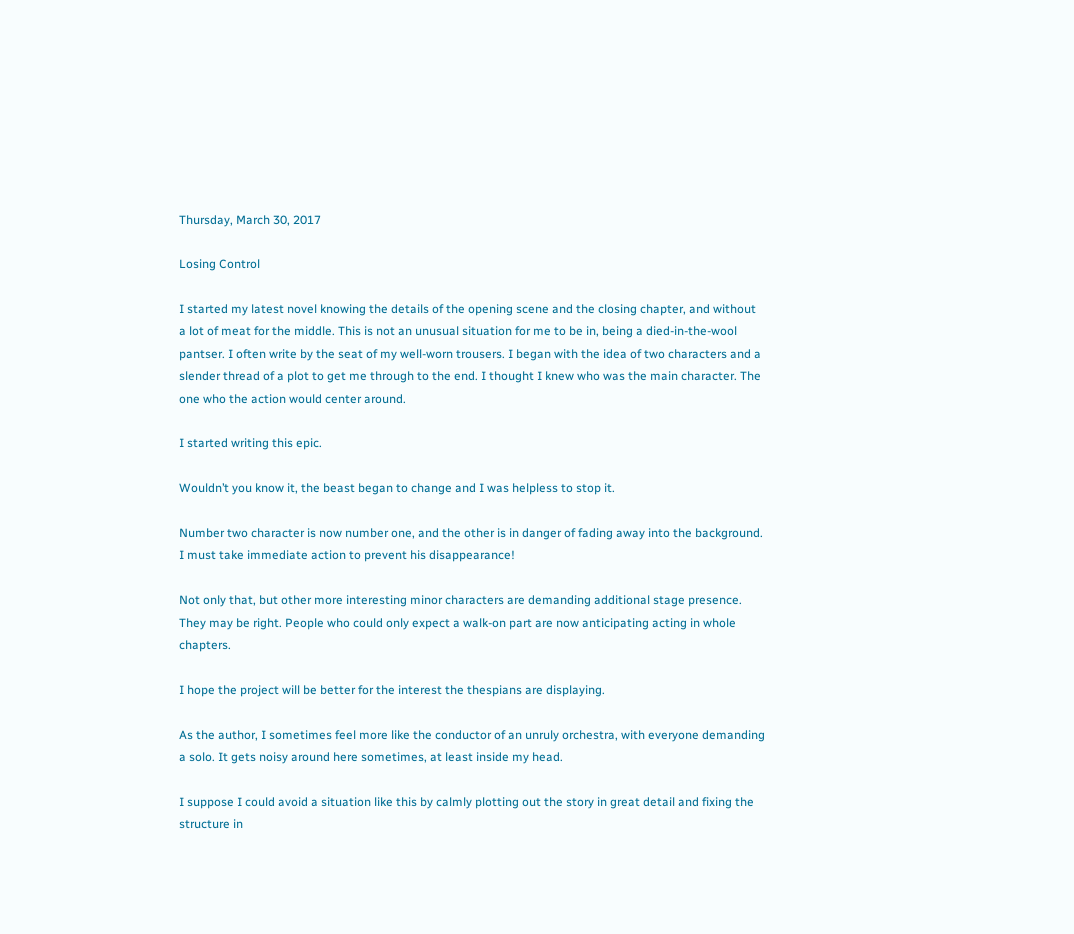Thursday, March 30, 2017

Losing Control

I started my latest novel knowing the details of the opening scene and the closing chapter, and without a lot of meat for the middle. This is not an unusual situation for me to be in, being a died-in-the-wool pantser. I often write by the seat of my well-worn trousers. I began with the idea of two characters and a slender thread of a plot to get me through to the end. I thought I knew who was the main character. The one who the action would center around.

I started writing this epic.

Wouldn’t you know it, the beast began to change and I was helpless to stop it.

Number two character is now number one, and the other is in danger of fading away into the background. I must take immediate action to prevent his disappearance!

Not only that, but other more interesting minor characters are demanding additional stage presence. They may be right. People who could only expect a walk-on part are now anticipating acting in whole chapters.

I hope the project will be better for the interest the thespians are displaying.

As the author, I sometimes feel more like the conductor of an unruly orchestra, with everyone demanding a solo. It gets noisy around here sometimes, at least inside my head.

I suppose I could avoid a situation like this by calmly plotting out the story in great detail and fixing the structure in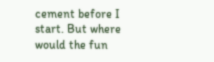cement before I start. But where would the fun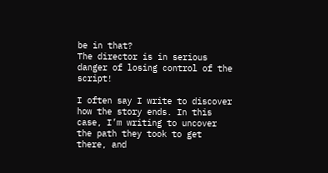be in that?
The director is in serious danger of losing control of the script!

I often say I write to discover how the story ends. In this case, I’m writing to uncover the path they took to get there, and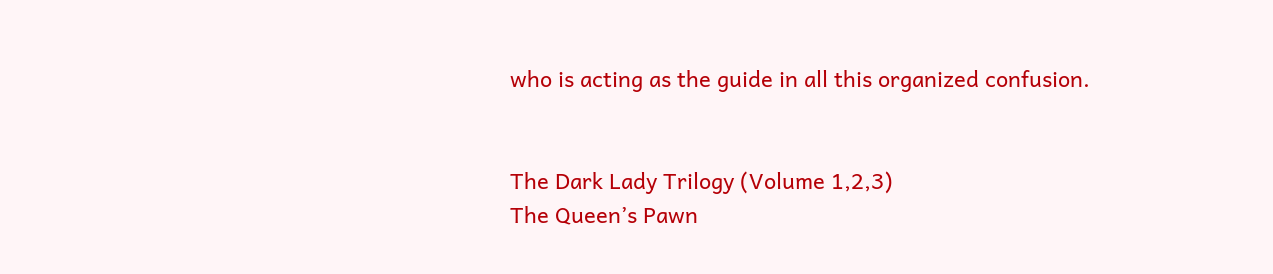who is acting as the guide in all this organized confusion.


The Dark Lady Trilogy (Volume 1,2,3)
The Queen’s Pawn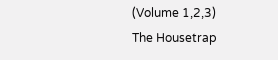(Volume 1,2,3)
The Housetrap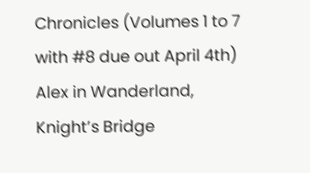Chronicles (Volumes 1 to 7 with #8 due out April 4th)
Alex in Wanderland,
Knight’s Bridge